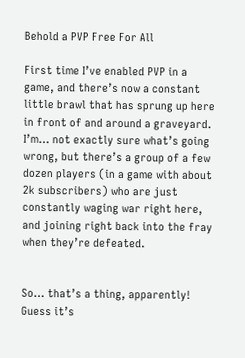Behold a PVP Free For All

First time I’ve enabled PVP in a game, and there’s now a constant little brawl that has sprung up here in front of and around a graveyard. I’m… not exactly sure what’s going wrong, but there’s a group of a few dozen players (in a game with about 2k subscribers) who are just constantly waging war right here, and joining right back into the fray when they’re defeated.


So… that’s a thing, apparently! Guess it’s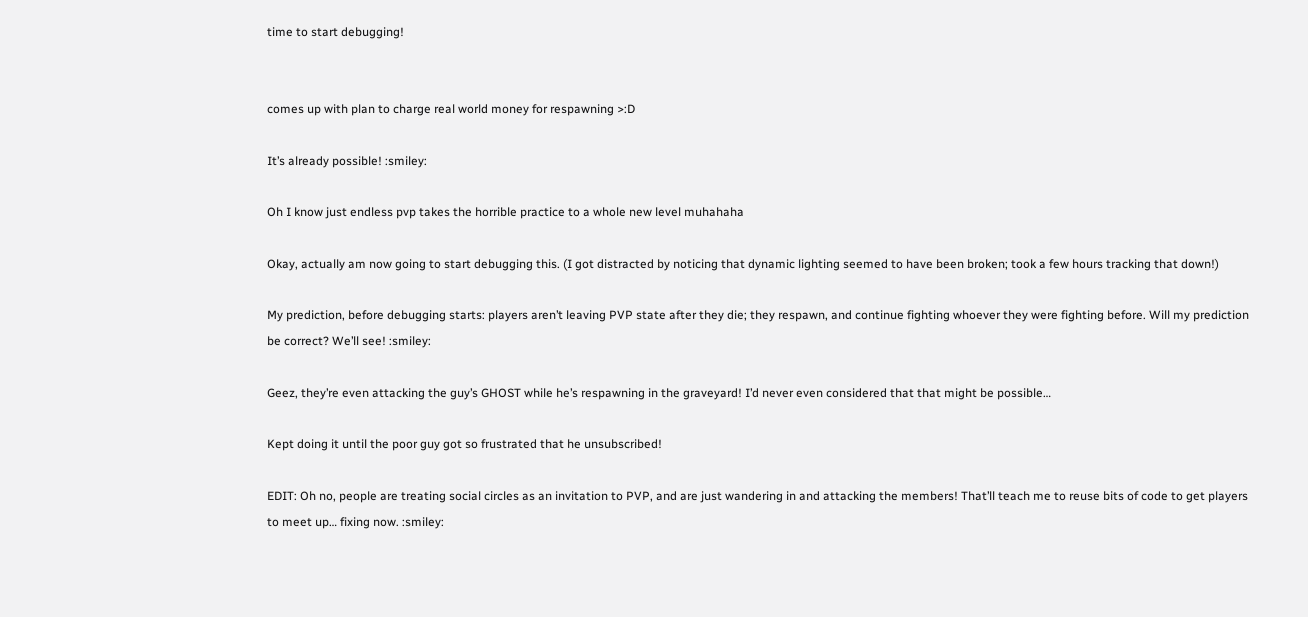time to start debugging!


comes up with plan to charge real world money for respawning >:D

It’s already possible! :smiley:

Oh I know just endless pvp takes the horrible practice to a whole new level muhahaha

Okay, actually am now going to start debugging this. (I got distracted by noticing that dynamic lighting seemed to have been broken; took a few hours tracking that down!)

My prediction, before debugging starts: players aren’t leaving PVP state after they die; they respawn, and continue fighting whoever they were fighting before. Will my prediction be correct? We’ll see! :smiley:

Geez, they’re even attacking the guy’s GHOST while he’s respawning in the graveyard! I’d never even considered that that might be possible…

Kept doing it until the poor guy got so frustrated that he unsubscribed!

EDIT: Oh no, people are treating social circles as an invitation to PVP, and are just wandering in and attacking the members! That’ll teach me to reuse bits of code to get players to meet up… fixing now. :smiley: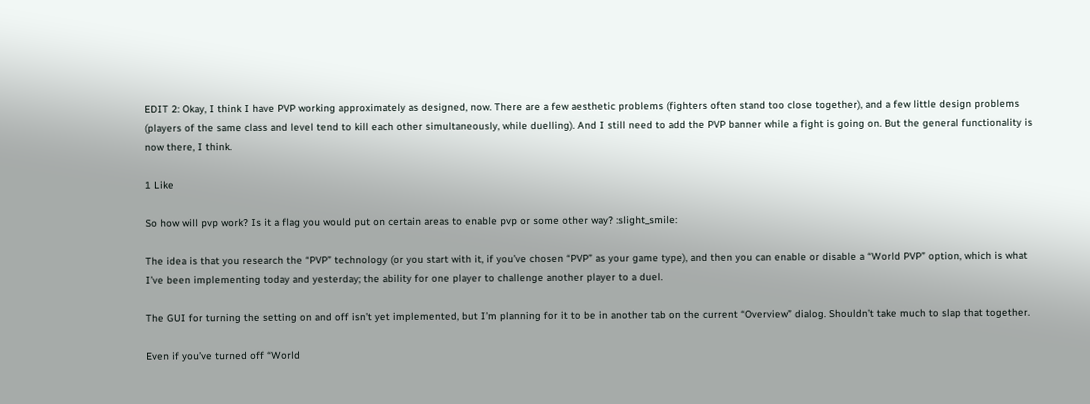EDIT 2: Okay, I think I have PVP working approximately as designed, now. There are a few aesthetic problems (fighters often stand too close together), and a few little design problems (players of the same class and level tend to kill each other simultaneously, while duelling). And I still need to add the PVP banner while a fight is going on. But the general functionality is now there, I think.

1 Like

So how will pvp work? Is it a flag you would put on certain areas to enable pvp or some other way? :slight_smile:

The idea is that you research the “PVP” technology (or you start with it, if you’ve chosen “PVP” as your game type), and then you can enable or disable a “World PVP” option, which is what I’ve been implementing today and yesterday; the ability for one player to challenge another player to a duel.

The GUI for turning the setting on and off isn’t yet implemented, but I’m planning for it to be in another tab on the current “Overview” dialog. Shouldn’t take much to slap that together.

Even if you’ve turned off “World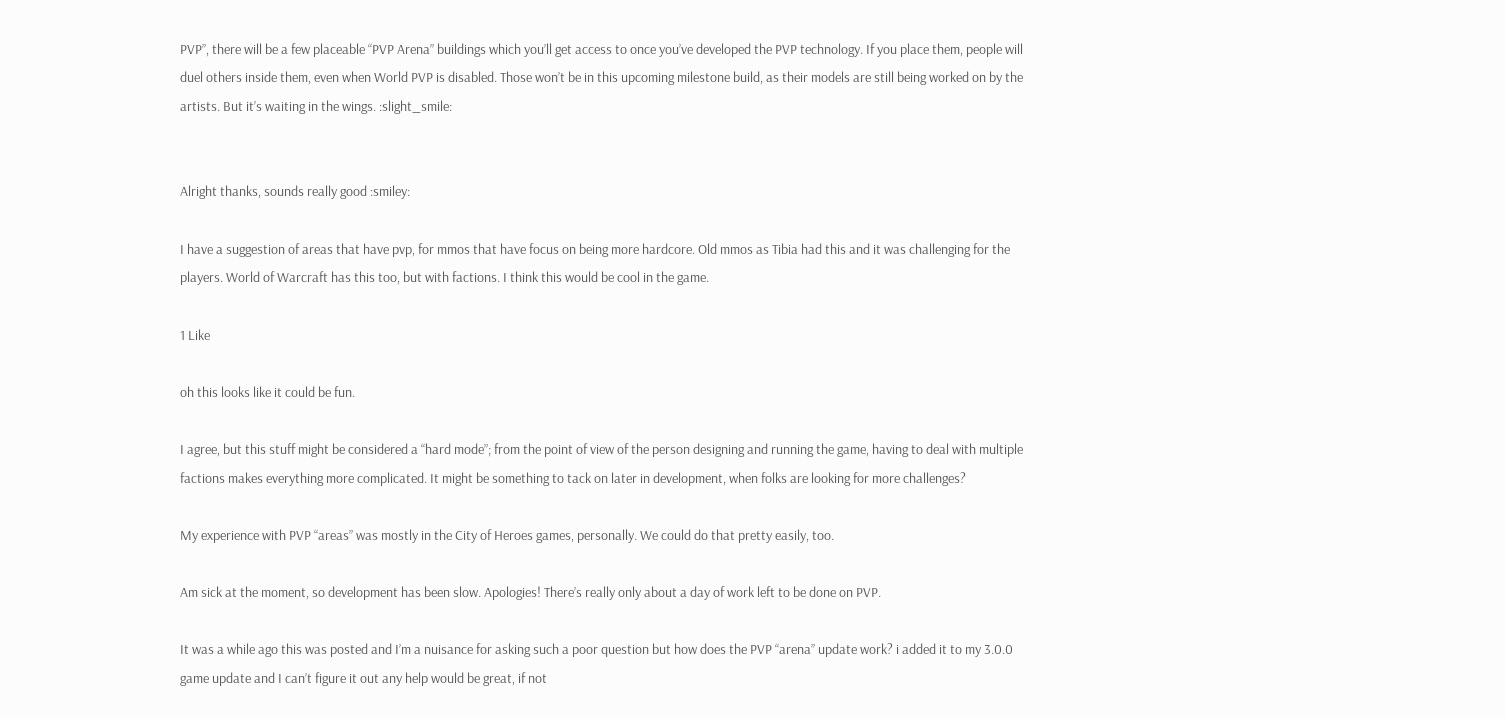PVP”, there will be a few placeable “PVP Arena” buildings which you’ll get access to once you’ve developed the PVP technology. If you place them, people will duel others inside them, even when World PVP is disabled. Those won’t be in this upcoming milestone build, as their models are still being worked on by the artists. But it’s waiting in the wings. :slight_smile:


Alright thanks, sounds really good :smiley:

I have a suggestion of areas that have pvp, for mmos that have focus on being more hardcore. Old mmos as Tibia had this and it was challenging for the players. World of Warcraft has this too, but with factions. I think this would be cool in the game.

1 Like

oh this looks like it could be fun.

I agree, but this stuff might be considered a “hard mode”; from the point of view of the person designing and running the game, having to deal with multiple factions makes everything more complicated. It might be something to tack on later in development, when folks are looking for more challenges?

My experience with PVP “areas” was mostly in the City of Heroes games, personally. We could do that pretty easily, too.

Am sick at the moment, so development has been slow. Apologies! There’s really only about a day of work left to be done on PVP.

It was a while ago this was posted and I’m a nuisance for asking such a poor question but how does the PVP “arena” update work? i added it to my 3.0.0 game update and I can’t figure it out any help would be great, if not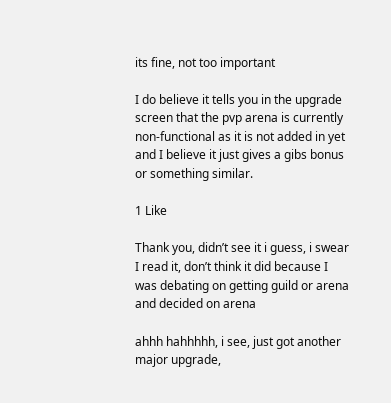its fine, not too important

I do believe it tells you in the upgrade screen that the pvp arena is currently non-functional as it is not added in yet and I believe it just gives a gibs bonus or something similar.

1 Like

Thank you, didn’t see it i guess, i swear I read it, don’t think it did because I was debating on getting guild or arena and decided on arena

ahhh hahhhhh, i see, just got another major upgrade,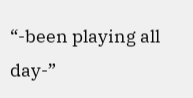“-been playing all day-”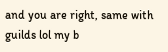and you are right, same with guilds lol my b